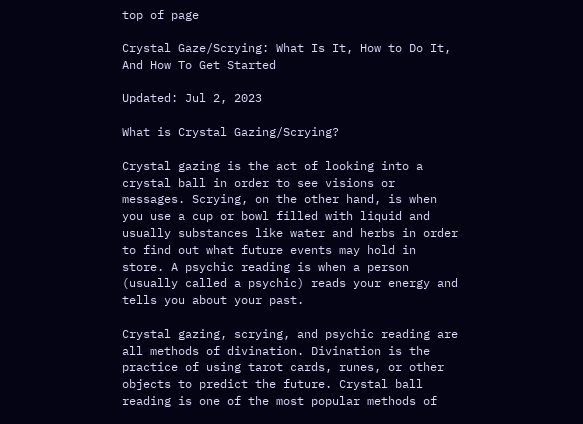top of page

Crystal Gaze/Scrying: What Is It, How to Do It, And How To Get Started

Updated: Jul 2, 2023

What is Crystal Gazing/Scrying?

Crystal gazing is the act of looking into a crystal ball in order to see visions or messages. Scrying, on the other hand, is when you use a cup or bowl filled with liquid and usually substances like water and herbs in order to find out what future events may hold in store. A psychic reading is when a person (usually called a psychic) reads your energy and tells you about your past.

Crystal gazing, scrying, and psychic reading are all methods of divination. Divination is the practice of using tarot cards, runes, or other objects to predict the future. Crystal ball reading is one of the most popular methods of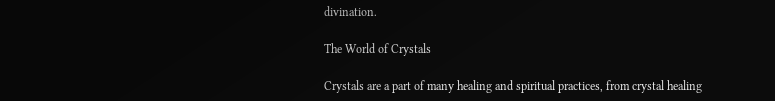divination.

The World of Crystals

Crystals are a part of many healing and spiritual practices, from crystal healing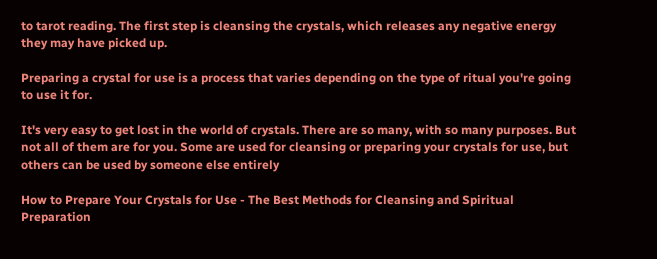to tarot reading. The first step is cleansing the crystals, which releases any negative energy they may have picked up.

Preparing a crystal for use is a process that varies depending on the type of ritual you're going to use it for.

It's very easy to get lost in the world of crystals. There are so many, with so many purposes. But not all of them are for you. Some are used for cleansing or preparing your crystals for use, but others can be used by someone else entirely

How to Prepare Your Crystals for Use - The Best Methods for Cleansing and Spiritual Preparation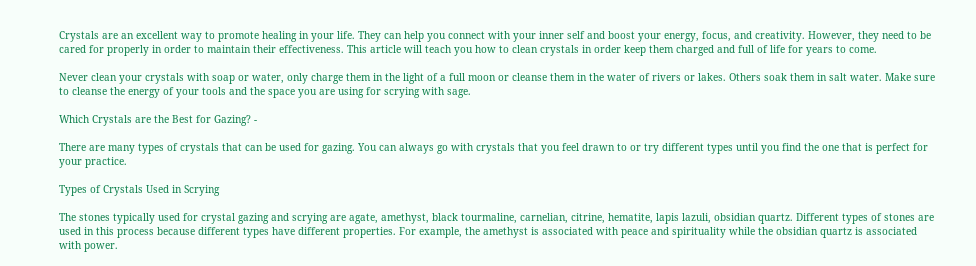Crystals are an excellent way to promote healing in your life. They can help you connect with your inner self and boost your energy, focus, and creativity. However, they need to be cared for properly in order to maintain their effectiveness. This article will teach you how to clean crystals in order keep them charged and full of life for years to come.

Never clean your crystals with soap or water, only charge them in the light of a full moon or cleanse them in the water of rivers or lakes. Others soak them in salt water. Make sure to cleanse the energy of your tools and the space you are using for scrying with sage.

Which Crystals are the Best for Gazing? -

There are many types of crystals that can be used for gazing. You can always go with crystals that you feel drawn to or try different types until you find the one that is perfect for your practice.

Types of Crystals Used in Scrying

The stones typically used for crystal gazing and scrying are agate, amethyst, black tourmaline, carnelian, citrine, hematite, lapis lazuli, obsidian quartz. Different types of stones are used in this process because different types have different properties. For example, the amethyst is associated with peace and spirituality while the obsidian quartz is associated with power.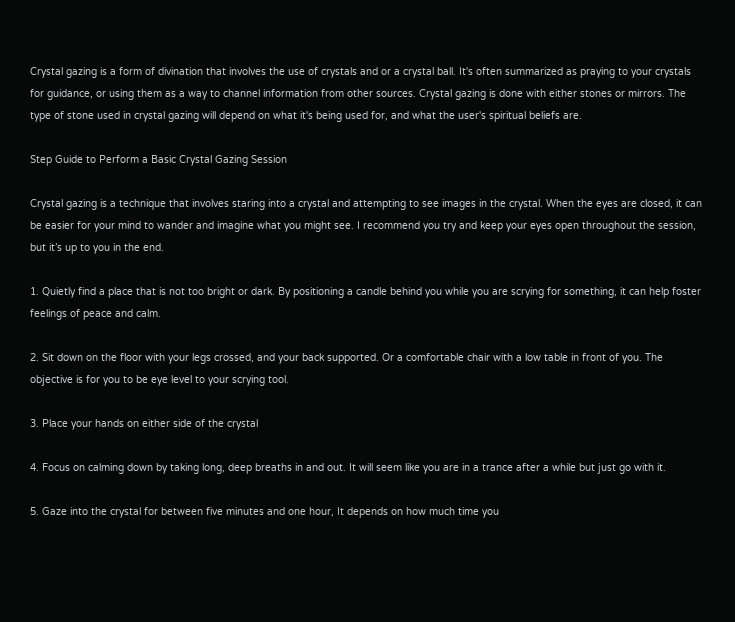Crystal gazing is a form of divination that involves the use of crystals and or a crystal ball. It's often summarized as praying to your crystals for guidance, or using them as a way to channel information from other sources. Crystal gazing is done with either stones or mirrors. The type of stone used in crystal gazing will depend on what it's being used for, and what the user's spiritual beliefs are.

Step Guide to Perform a Basic Crystal Gazing Session

Crystal gazing is a technique that involves staring into a crystal and attempting to see images in the crystal. When the eyes are closed, it can be easier for your mind to wander and imagine what you might see. I recommend you try and keep your eyes open throughout the session, but it’s up to you in the end.

1. Quietly find a place that is not too bright or dark. By positioning a candle behind you while you are scrying for something, it can help foster feelings of peace and calm.

2. Sit down on the floor with your legs crossed, and your back supported. Or a comfortable chair with a low table in front of you. The objective is for you to be eye level to your scrying tool.

3. Place your hands on either side of the crystal

4. Focus on calming down by taking long, deep breaths in and out. It will seem like you are in a trance after a while but just go with it.

5. Gaze into the crystal for between five minutes and one hour, It depends on how much time you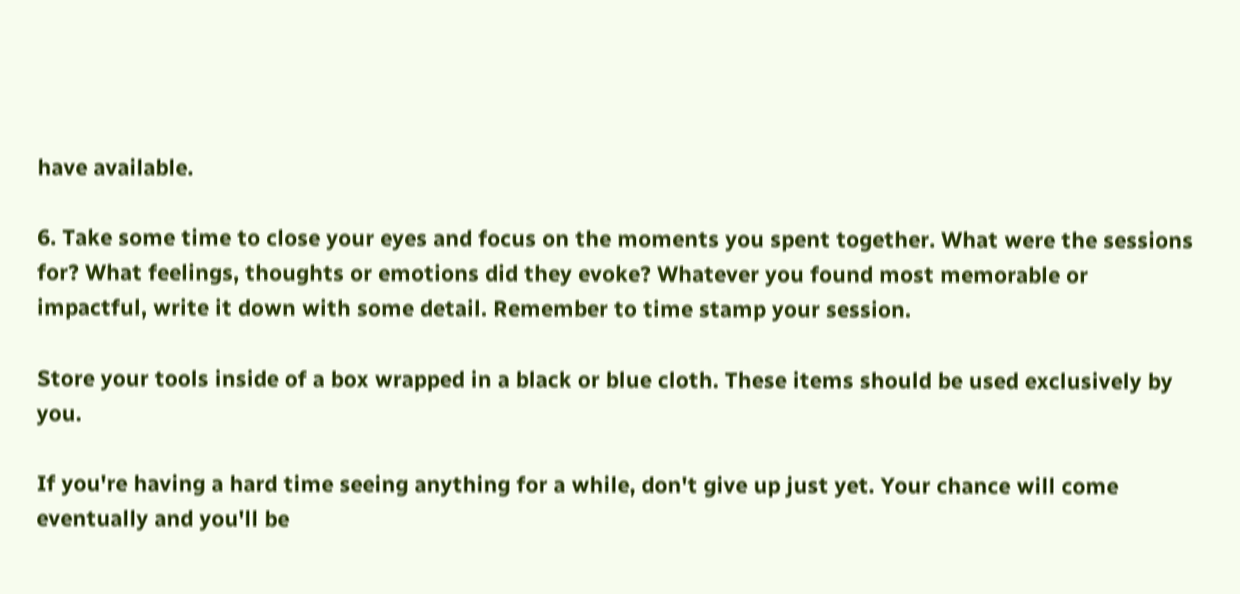have available.

6. Take some time to close your eyes and focus on the moments you spent together. What were the sessions for? What feelings, thoughts or emotions did they evoke? Whatever you found most memorable or impactful, write it down with some detail. Remember to time stamp your session.

Store your tools inside of a box wrapped in a black or blue cloth. These items should be used exclusively by you.

If you're having a hard time seeing anything for a while, don't give up just yet. Your chance will come eventually and you'll be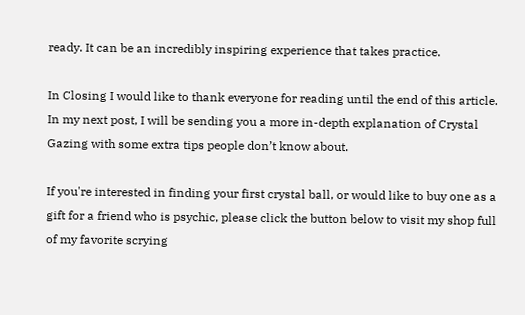ready. It can be an incredibly inspiring experience that takes practice.

In Closing I would like to thank everyone for reading until the end of this article. In my next post, I will be sending you a more in-depth explanation of Crystal Gazing with some extra tips people don’t know about.

If you're interested in finding your first crystal ball, or would like to buy one as a gift for a friend who is psychic, please click the button below to visit my shop full of my favorite scrying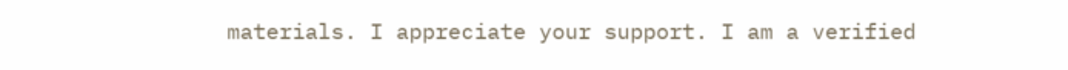materials. I appreciate your support. I am a verified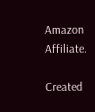Amazon Affiliate.

Created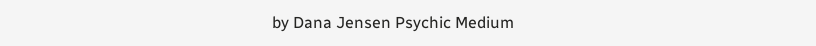by Dana Jensen Psychic Medium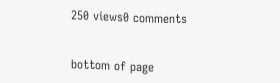250 views0 comments


bottom of page